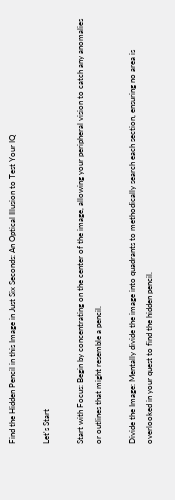Find the Hidden Pencil in this Image in Just Six Seconds: An Optical Illusion to Test Your IQ

Let's Start

Start with Focus: Begin by concentrating on the center of the image, allowing your peripheral vision to catch any anomalies or outlines that might resemble a pencil.

Divide the Image: Mentally divide the image into quadrants to methodically search each section, ensuring no area is overlooked in your quest to find the hidden pencil.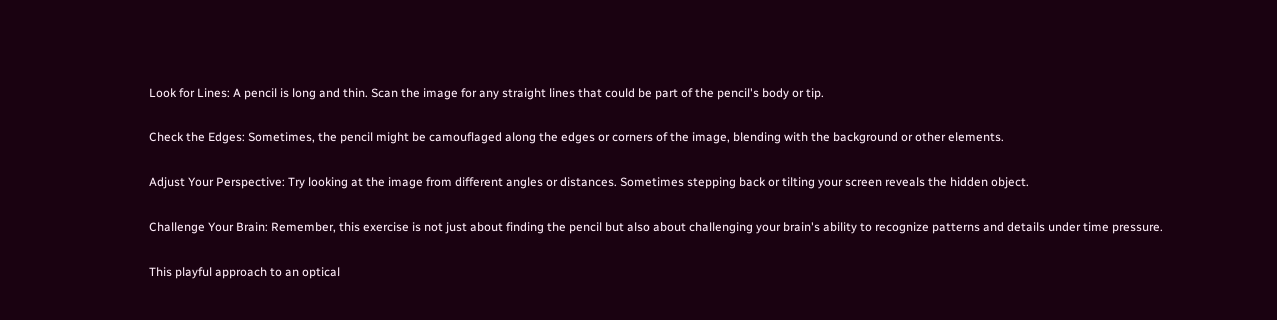Look for Lines: A pencil is long and thin. Scan the image for any straight lines that could be part of the pencil's body or tip.

Check the Edges: Sometimes, the pencil might be camouflaged along the edges or corners of the image, blending with the background or other elements.

Adjust Your Perspective: Try looking at the image from different angles or distances. Sometimes stepping back or tilting your screen reveals the hidden object.

Challenge Your Brain: Remember, this exercise is not just about finding the pencil but also about challenging your brain's ability to recognize patterns and details under time pressure.

This playful approach to an optical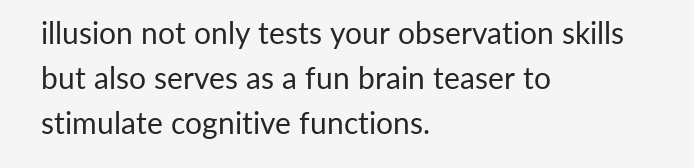illusion not only tests your observation skills but also serves as a fun brain teaser to stimulate cognitive functions.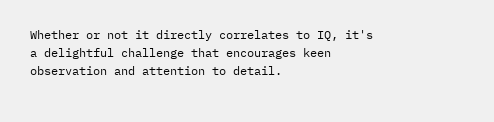Whether or not it directly correlates to IQ, it's a delightful challenge that encourages keen observation and attention to detail.